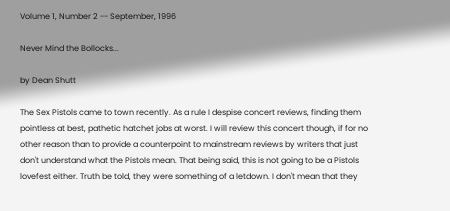Volume 1, Number 2 -- September, 1996

Never Mind the Bollocks...

by Dean Shutt

The Sex Pistols came to town recently. As a rule I despise concert reviews, finding them pointless at best, pathetic hatchet jobs at worst. I will review this concert though, if for no other reason than to provide a counterpoint to mainstream reviews by writers that just don't understand what the Pistols mean. That being said, this is not going to be a Pistols lovefest either. Truth be told, they were something of a letdown. I don't mean that they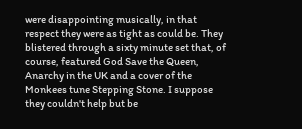were disappointing musically, in that respect they were as tight as could be. They blistered through a sixty minute set that, of course, featured God Save the Queen, Anarchy in the UK and a cover of the Monkees tune Stepping Stone. I suppose they couldn't help but be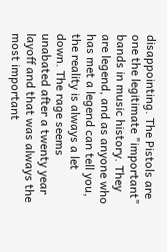disappointing. The Pistols are one the legitimate "important" bands in music history. They are legend, and as anyone who has met a legend can tell you, the reality is always a let down. The rage seems unabated after a twenty year layoff and that was always the most important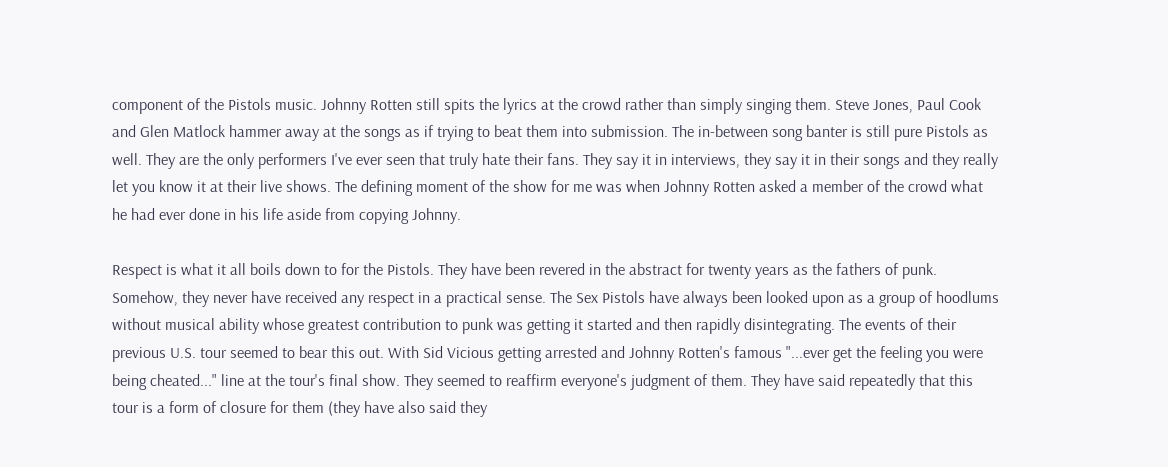component of the Pistols music. Johnny Rotten still spits the lyrics at the crowd rather than simply singing them. Steve Jones, Paul Cook and Glen Matlock hammer away at the songs as if trying to beat them into submission. The in-between song banter is still pure Pistols as well. They are the only performers I've ever seen that truly hate their fans. They say it in interviews, they say it in their songs and they really let you know it at their live shows. The defining moment of the show for me was when Johnny Rotten asked a member of the crowd what he had ever done in his life aside from copying Johnny.

Respect is what it all boils down to for the Pistols. They have been revered in the abstract for twenty years as the fathers of punk. Somehow, they never have received any respect in a practical sense. The Sex Pistols have always been looked upon as a group of hoodlums without musical ability whose greatest contribution to punk was getting it started and then rapidly disintegrating. The events of their previous U.S. tour seemed to bear this out. With Sid Vicious getting arrested and Johnny Rotten's famous "...ever get the feeling you were being cheated..." line at the tour's final show. They seemed to reaffirm everyone's judgment of them. They have said repeatedly that this tour is a form of closure for them (they have also said they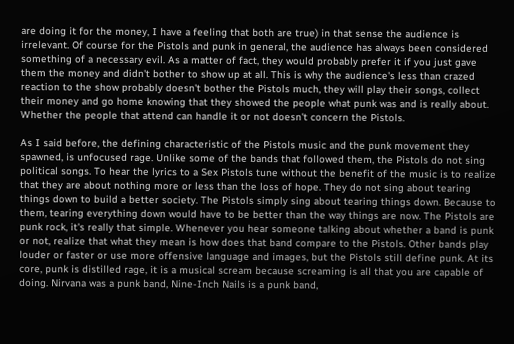are doing it for the money, I have a feeling that both are true) in that sense the audience is irrelevant. Of course for the Pistols and punk in general, the audience has always been considered something of a necessary evil. As a matter of fact, they would probably prefer it if you just gave them the money and didn't bother to show up at all. This is why the audience's less than crazed reaction to the show probably doesn't bother the Pistols much, they will play their songs, collect their money and go home knowing that they showed the people what punk was and is really about. Whether the people that attend can handle it or not doesn't concern the Pistols.

As I said before, the defining characteristic of the Pistols music and the punk movement they spawned, is unfocused rage. Unlike some of the bands that followed them, the Pistols do not sing political songs. To hear the lyrics to a Sex Pistols tune without the benefit of the music is to realize that they are about nothing more or less than the loss of hope. They do not sing about tearing things down to build a better society. The Pistols simply sing about tearing things down. Because to them, tearing everything down would have to be better than the way things are now. The Pistols are punk rock, it's really that simple. Whenever you hear someone talking about whether a band is punk or not, realize that what they mean is how does that band compare to the Pistols. Other bands play louder or faster or use more offensive language and images, but the Pistols still define punk. At its core, punk is distilled rage, it is a musical scream because screaming is all that you are capable of doing. Nirvana was a punk band, Nine-Inch Nails is a punk band,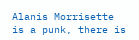Alanis Morrisette is a punk, there is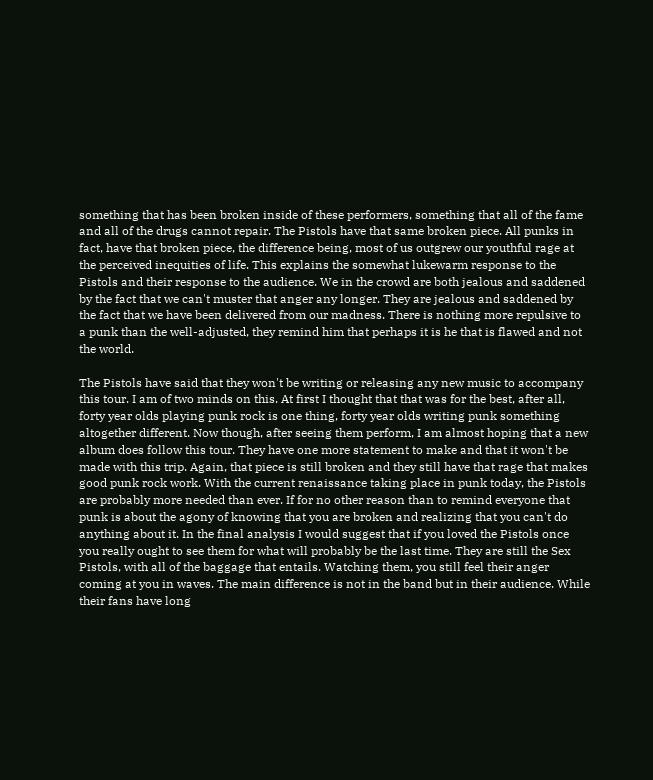something that has been broken inside of these performers, something that all of the fame and all of the drugs cannot repair. The Pistols have that same broken piece. All punks in fact, have that broken piece, the difference being, most of us outgrew our youthful rage at the perceived inequities of life. This explains the somewhat lukewarm response to the Pistols and their response to the audience. We in the crowd are both jealous and saddened by the fact that we can't muster that anger any longer. They are jealous and saddened by the fact that we have been delivered from our madness. There is nothing more repulsive to a punk than the well-adjusted, they remind him that perhaps it is he that is flawed and not the world.

The Pistols have said that they won't be writing or releasing any new music to accompany this tour. I am of two minds on this. At first I thought that that was for the best, after all, forty year olds playing punk rock is one thing, forty year olds writing punk something altogether different. Now though, after seeing them perform, I am almost hoping that a new album does follow this tour. They have one more statement to make and that it won't be made with this trip. Again, that piece is still broken and they still have that rage that makes good punk rock work. With the current renaissance taking place in punk today, the Pistols are probably more needed than ever. If for no other reason than to remind everyone that punk is about the agony of knowing that you are broken and realizing that you can't do anything about it. In the final analysis I would suggest that if you loved the Pistols once you really ought to see them for what will probably be the last time. They are still the Sex Pistols, with all of the baggage that entails. Watching them, you still feel their anger coming at you in waves. The main difference is not in the band but in their audience. While their fans have long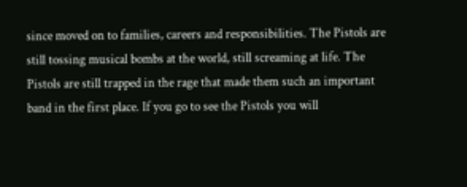since moved on to families, careers and responsibilities. The Pistols are still tossing musical bombs at the world, still screaming at life. The Pistols are still trapped in the rage that made them such an important band in the first place. If you go to see the Pistols you will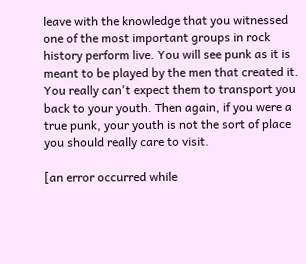leave with the knowledge that you witnessed one of the most important groups in rock history perform live. You will see punk as it is meant to be played by the men that created it. You really can't expect them to transport you back to your youth. Then again, if you were a true punk, your youth is not the sort of place you should really care to visit.

[an error occurred while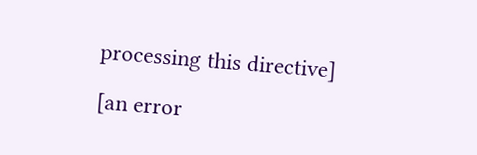processing this directive]

[an error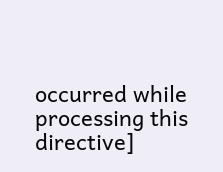occurred while processing this directive]